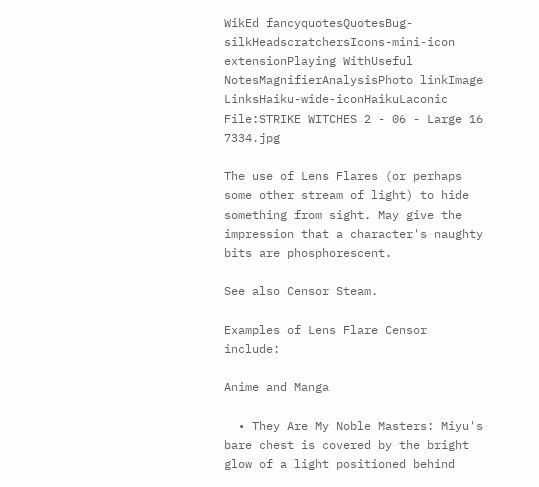WikEd fancyquotesQuotesBug-silkHeadscratchersIcons-mini-icon extensionPlaying WithUseful NotesMagnifierAnalysisPhoto linkImage LinksHaiku-wide-iconHaikuLaconic
File:STRIKE WITCHES 2 - 06 - Large 16 7334.jpg

The use of Lens Flares (or perhaps some other stream of light) to hide something from sight. May give the impression that a character's naughty bits are phosphorescent.

See also Censor Steam.

Examples of Lens Flare Censor include:

Anime and Manga

  • They Are My Noble Masters: Miyu's bare chest is covered by the bright glow of a light positioned behind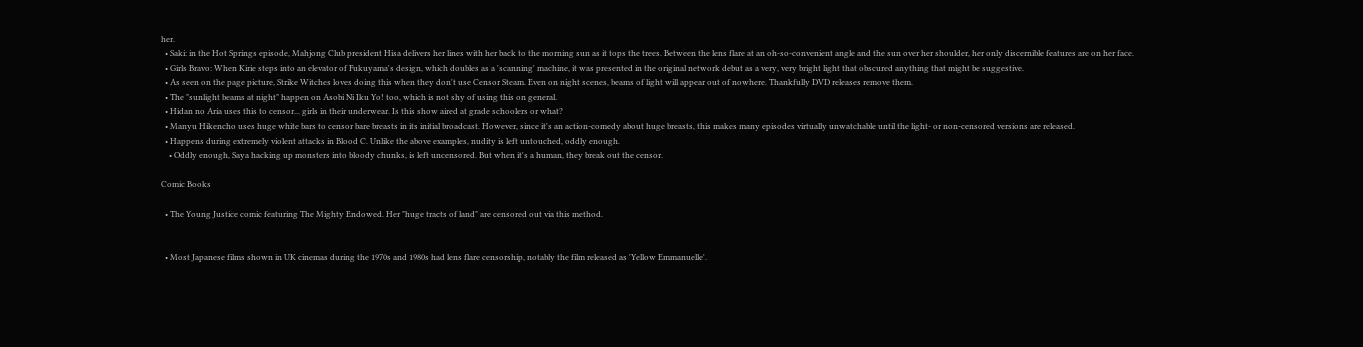her.
  • Saki: in the Hot Springs episode, Mahjong Club president Hisa delivers her lines with her back to the morning sun as it tops the trees. Between the lens flare at an oh-so-convenient angle and the sun over her shoulder, her only discernible features are on her face.
  • Girls Bravo: When Kirie steps into an elevator of Fukuyama's design, which doubles as a 'scanning' machine, it was presented in the original network debut as a very, very bright light that obscured anything that might be suggestive.
  • As seen on the page picture, Strike Witches loves doing this when they don't use Censor Steam. Even on night scenes, beams of light will appear out of nowhere. Thankfully DVD releases remove them.
  • The "sunlight beams at night" happen on Asobi Ni Iku Yo! too, which is not shy of using this on general.
  • Hidan no Aria uses this to censor... girls in their underwear. Is this show aired at grade schoolers or what?
  • Manyu Hikencho uses huge white bars to censor bare breasts in its initial broadcast. However, since it's an action-comedy about huge breasts, this makes many episodes virtually unwatchable until the light- or non-censored versions are released.
  • Happens during extremely violent attacks in Blood C. Unlike the above examples, nudity is left untouched, oddly enough.
    • Oddly enough, Saya hacking up monsters into bloody chunks, is left uncensored. But when it's a human, they break out the censor.

Comic Books

  • The Young Justice comic featuring The Mighty Endowed. Her "huge tracts of land" are censored out via this method.


  • Most Japanese films shown in UK cinemas during the 1970s and 1980s had lens flare censorship, notably the film released as 'Yellow Emmanuelle'.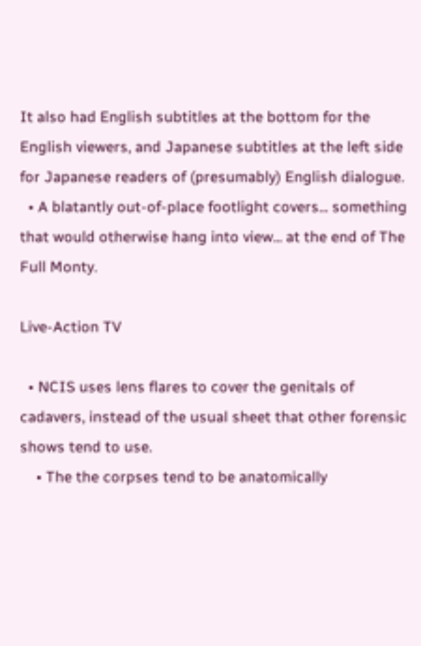It also had English subtitles at the bottom for the English viewers, and Japanese subtitles at the left side for Japanese readers of (presumably) English dialogue.
  • A blatantly out-of-place footlight covers... something that would otherwise hang into view... at the end of The Full Monty.

Live-Action TV

  • NCIS uses lens flares to cover the genitals of cadavers, instead of the usual sheet that other forensic shows tend to use.
    • The the corpses tend to be anatomically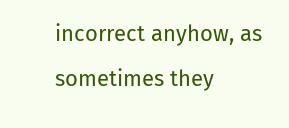incorrect anyhow, as sometimes they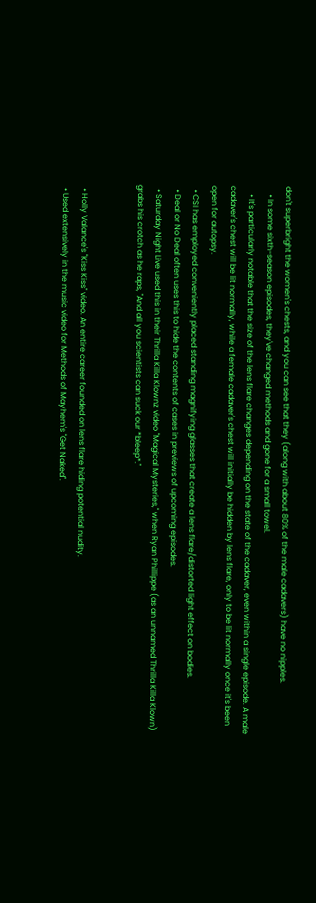don't superbright the women's chests, and you can see that they (along with about 80% of the male cadavers) have no nipples.
    • In some sixth-season episodes, they've changed methods and gone for a small towel.
    • It's particularly notable that the size of the lens flare changes depending on the state of the cadaver, even within a single episode. A male cadaver's chest will be lit normally, while a female cadaver's chest will initially be hidden by lens flare, only to be lit normally once it's been open for autopsy.
  • CSI has employed conveniently placed standing magnifying glasses that create a lens flare/distorted light effect on bodies.
  • Deal or No Deal often uses this to hide the contents of cases in previews of upcoming episodes.
  • Saturday Night Live used this in their Thrilla Killa Klownz video "Magical Mysteries," when Ryan Phillippe (as an unnamed Thrilla Killa Klown) grabs his crotch as he raps, "And all you scientists can suck our *bleep*."


  • Holly Valance's "Kiss Kiss" video. An entire career founded on lens flare hiding potential nudity.
  • Used extensively in the music video for Methods of Mayhem's "Get Naked".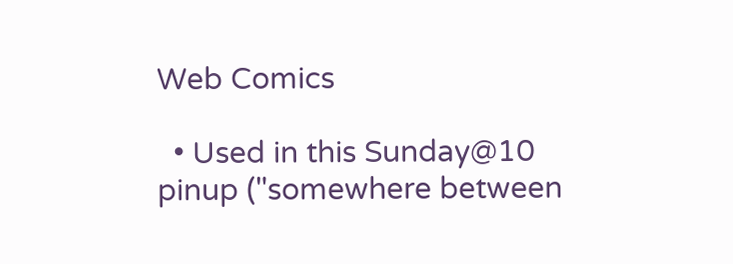Web Comics

  • Used in this Sunday@10 pinup ("somewhere between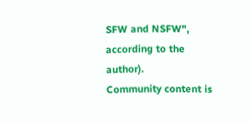SFW and NSFW", according to the author).
Community content is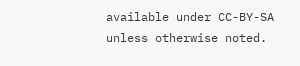available under CC-BY-SA unless otherwise noted.